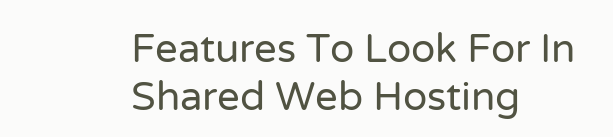Features To Look For In Shared Web Hosting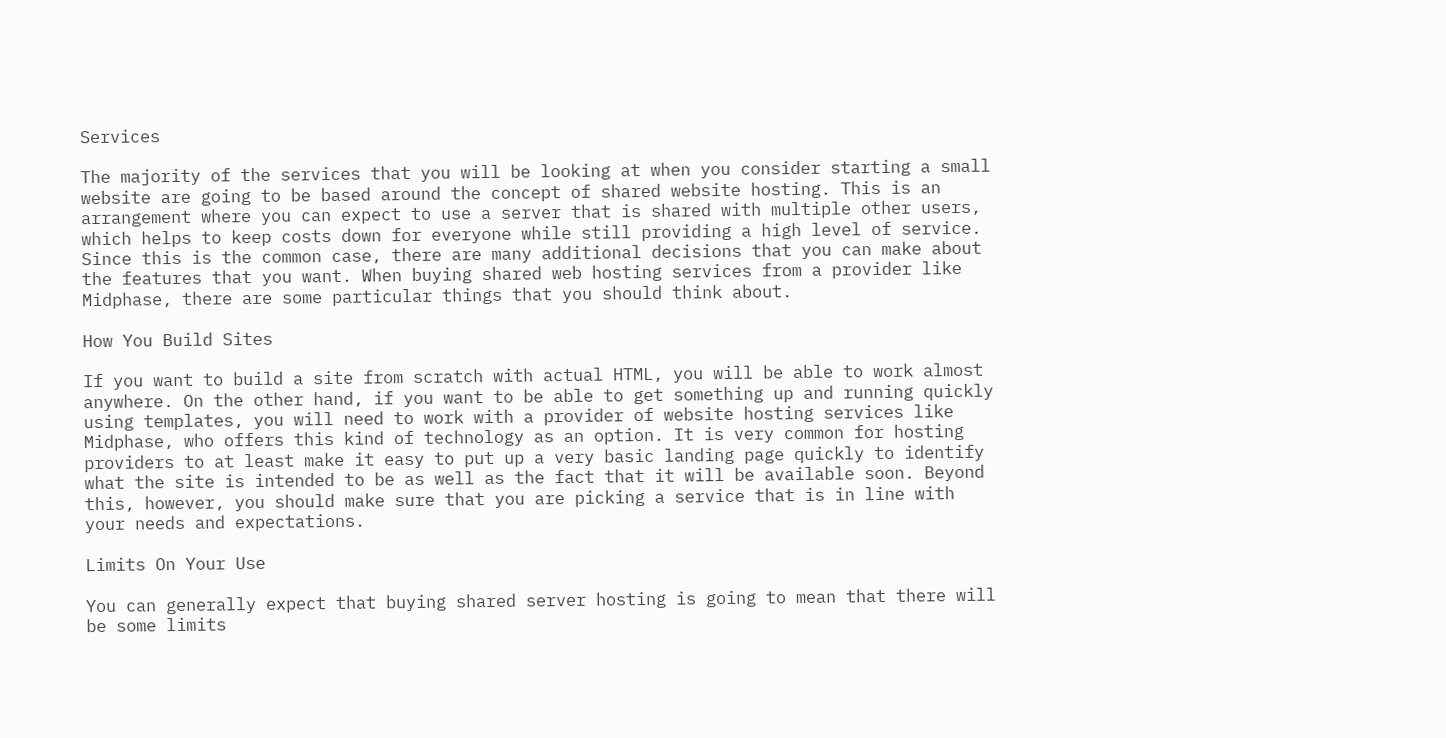Services

The majority of the services that you will be looking at when you consider starting a small website are going to be based around the concept of shared website hosting. This is an arrangement where you can expect to use a server that is shared with multiple other users, which helps to keep costs down for everyone while still providing a high level of service. Since this is the common case, there are many additional decisions that you can make about the features that you want. When buying shared web hosting services from a provider like Midphase, there are some particular things that you should think about.

How You Build Sites

If you want to build a site from scratch with actual HTML, you will be able to work almost anywhere. On the other hand, if you want to be able to get something up and running quickly using templates, you will need to work with a provider of website hosting services like Midphase, who offers this kind of technology as an option. It is very common for hosting providers to at least make it easy to put up a very basic landing page quickly to identify what the site is intended to be as well as the fact that it will be available soon. Beyond this, however, you should make sure that you are picking a service that is in line with your needs and expectations.

Limits On Your Use

You can generally expect that buying shared server hosting is going to mean that there will be some limits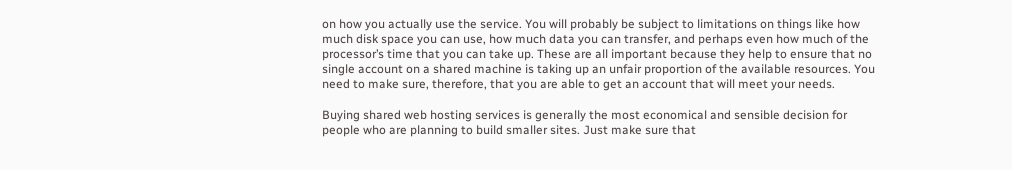on how you actually use the service. You will probably be subject to limitations on things like how much disk space you can use, how much data you can transfer, and perhaps even how much of the processor’s time that you can take up. These are all important because they help to ensure that no single account on a shared machine is taking up an unfair proportion of the available resources. You need to make sure, therefore, that you are able to get an account that will meet your needs.

Buying shared web hosting services is generally the most economical and sensible decision for people who are planning to build smaller sites. Just make sure that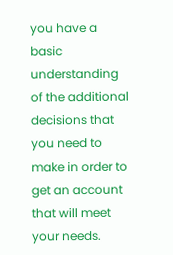you have a basic understanding of the additional decisions that you need to make in order to get an account that will meet your needs.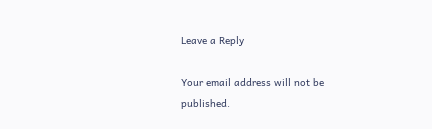Leave a Reply

Your email address will not be published.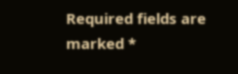Required fields are marked *